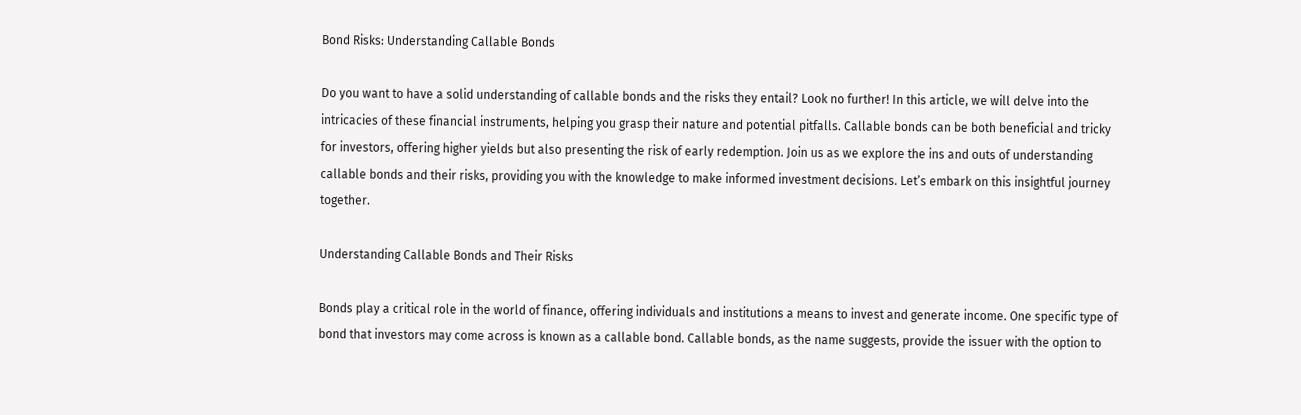Bond Risks: Understanding Callable Bonds

Do you want to have a solid understanding of callable bonds and the risks they entail? Look no further! In this article, we will delve into the intricacies of these financial instruments, helping you grasp their nature and potential pitfalls. Callable bonds can be both beneficial and tricky for investors, offering higher yields but also presenting the risk of early redemption. Join us as we explore the ins and outs of understanding callable bonds and their risks, providing you with the knowledge to make informed investment decisions. Let’s embark on this insightful journey together.

Understanding Callable Bonds and Their Risks

Bonds play a critical role in the world of finance, offering individuals and institutions a means to invest and generate income. One specific type of bond that investors may come across is known as a callable bond. Callable bonds, as the name suggests, provide the issuer with the option to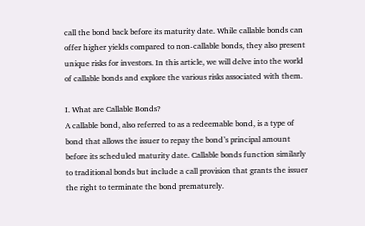call the bond back before its maturity date. While callable bonds can offer higher yields compared to non-callable bonds, they also present unique risks for investors. In this article, we will delve into the world of callable bonds and explore the various risks associated with them.

I. What are Callable Bonds?
A callable bond, also referred to as a redeemable bond, is a type of bond that allows the issuer to repay the bond’s principal amount before its scheduled maturity date. Callable bonds function similarly to traditional bonds but include a call provision that grants the issuer the right to terminate the bond prematurely.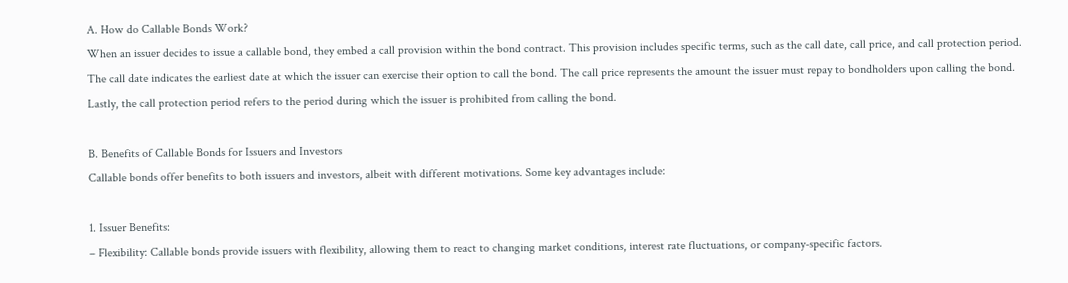A. How do Callable Bonds Work?
When an issuer decides to issue a callable bond, they embed a call provision within the bond contract. This provision includes specific terms, such as the call date, call price, and call protection period. The call date indicates the earliest date at which the issuer can exercise their option to call the bond. The call price represents the amount the issuer must repay to bondholders upon calling the bond. Lastly, the call protection period refers to the period during which the issuer is prohibited from calling the bond.

B. Benefits of Callable Bonds for Issuers and Investors
Callable bonds offer benefits to both issuers and investors, albeit with different motivations. Some key advantages include:

1. Issuer Benefits:
– Flexibility: Callable bonds provide issuers with flexibility, allowing them to react to changing market conditions, interest rate fluctuations, or company-specific factors.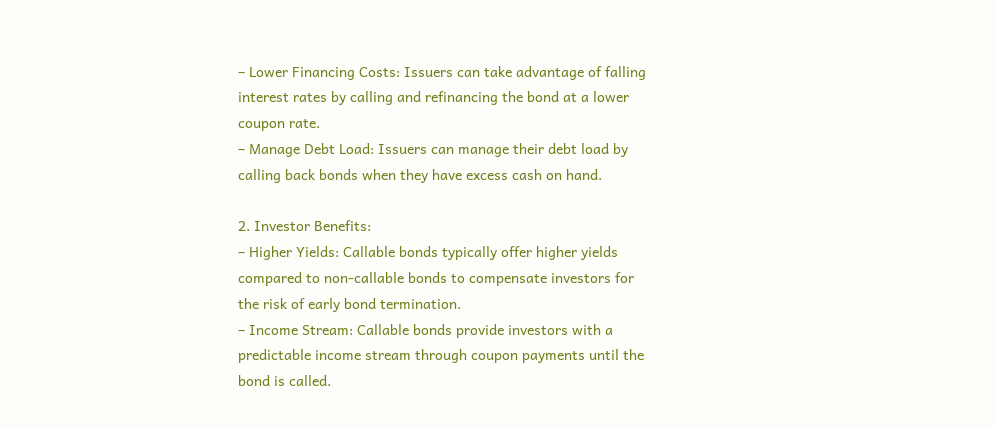– Lower Financing Costs: Issuers can take advantage of falling interest rates by calling and refinancing the bond at a lower coupon rate.
– Manage Debt Load: Issuers can manage their debt load by calling back bonds when they have excess cash on hand.

2. Investor Benefits:
– Higher Yields: Callable bonds typically offer higher yields compared to non-callable bonds to compensate investors for the risk of early bond termination.
– Income Stream: Callable bonds provide investors with a predictable income stream through coupon payments until the bond is called.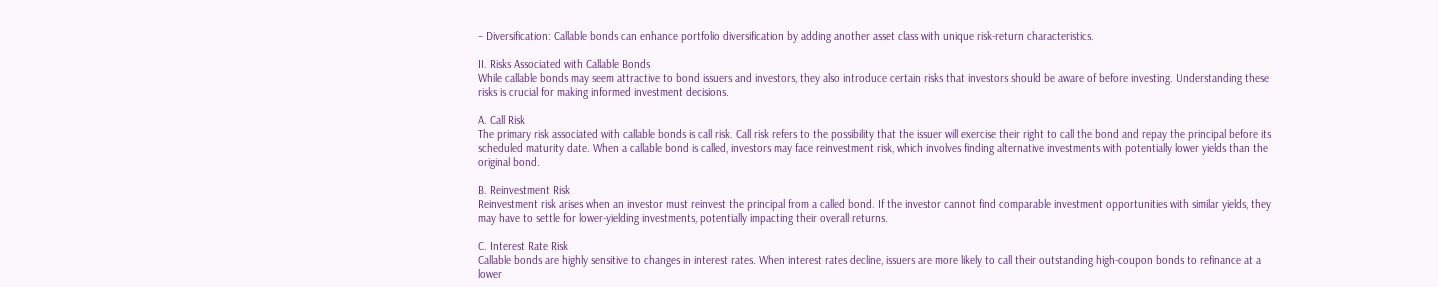– Diversification: Callable bonds can enhance portfolio diversification by adding another asset class with unique risk-return characteristics.

II. Risks Associated with Callable Bonds
While callable bonds may seem attractive to bond issuers and investors, they also introduce certain risks that investors should be aware of before investing. Understanding these risks is crucial for making informed investment decisions.

A. Call Risk
The primary risk associated with callable bonds is call risk. Call risk refers to the possibility that the issuer will exercise their right to call the bond and repay the principal before its scheduled maturity date. When a callable bond is called, investors may face reinvestment risk, which involves finding alternative investments with potentially lower yields than the original bond.

B. Reinvestment Risk
Reinvestment risk arises when an investor must reinvest the principal from a called bond. If the investor cannot find comparable investment opportunities with similar yields, they may have to settle for lower-yielding investments, potentially impacting their overall returns.

C. Interest Rate Risk
Callable bonds are highly sensitive to changes in interest rates. When interest rates decline, issuers are more likely to call their outstanding high-coupon bonds to refinance at a lower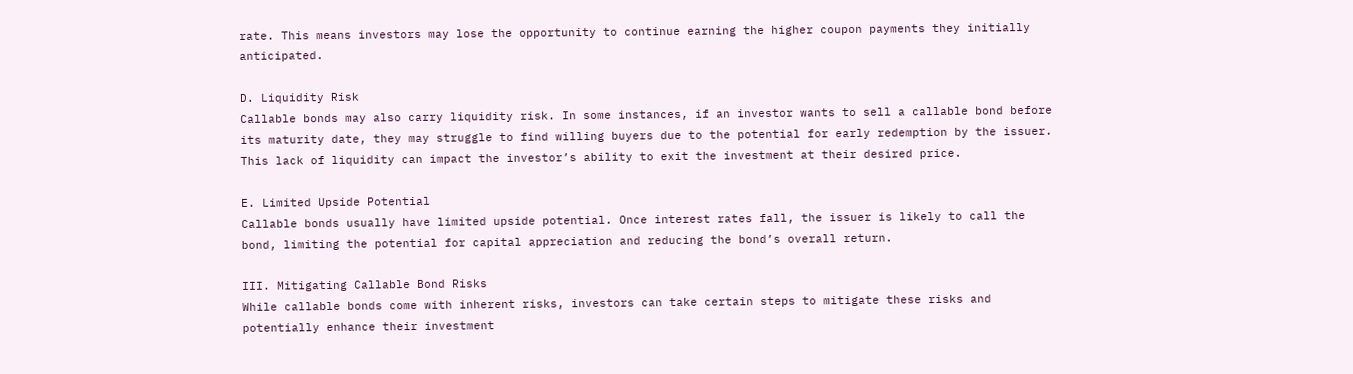rate. This means investors may lose the opportunity to continue earning the higher coupon payments they initially anticipated.

D. Liquidity Risk
Callable bonds may also carry liquidity risk. In some instances, if an investor wants to sell a callable bond before its maturity date, they may struggle to find willing buyers due to the potential for early redemption by the issuer. This lack of liquidity can impact the investor’s ability to exit the investment at their desired price.

E. Limited Upside Potential
Callable bonds usually have limited upside potential. Once interest rates fall, the issuer is likely to call the bond, limiting the potential for capital appreciation and reducing the bond’s overall return.

III. Mitigating Callable Bond Risks
While callable bonds come with inherent risks, investors can take certain steps to mitigate these risks and potentially enhance their investment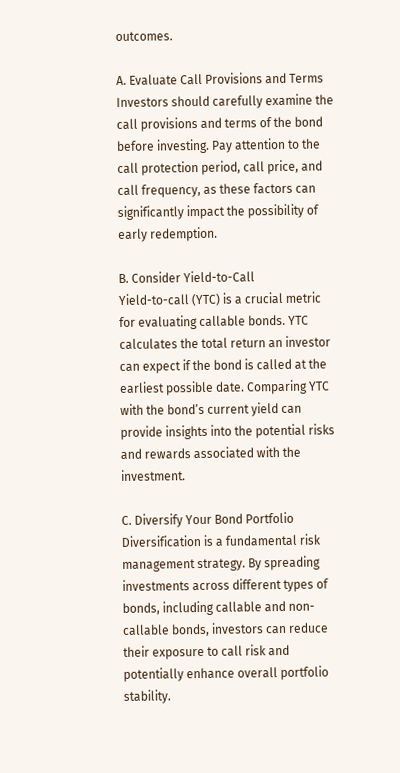outcomes.

A. Evaluate Call Provisions and Terms
Investors should carefully examine the call provisions and terms of the bond before investing. Pay attention to the call protection period, call price, and call frequency, as these factors can significantly impact the possibility of early redemption.

B. Consider Yield-to-Call
Yield-to-call (YTC) is a crucial metric for evaluating callable bonds. YTC calculates the total return an investor can expect if the bond is called at the earliest possible date. Comparing YTC with the bond’s current yield can provide insights into the potential risks and rewards associated with the investment.

C. Diversify Your Bond Portfolio
Diversification is a fundamental risk management strategy. By spreading investments across different types of bonds, including callable and non-callable bonds, investors can reduce their exposure to call risk and potentially enhance overall portfolio stability.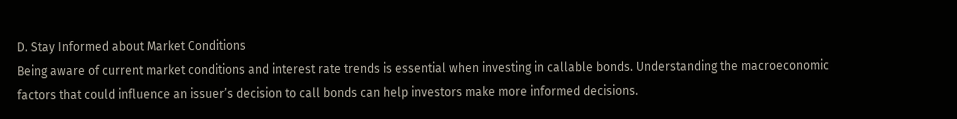D. Stay Informed about Market Conditions
Being aware of current market conditions and interest rate trends is essential when investing in callable bonds. Understanding the macroeconomic factors that could influence an issuer’s decision to call bonds can help investors make more informed decisions.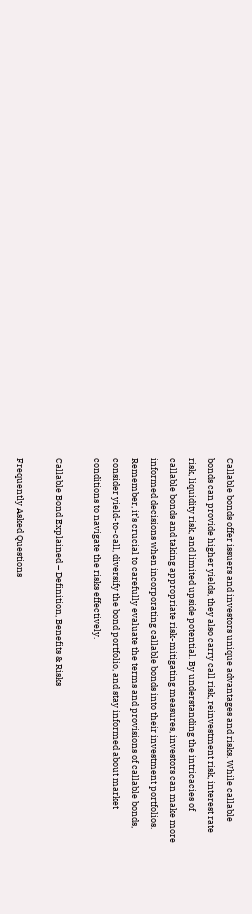Callable bonds offer issuers and investors unique advantages and risks. While callable bonds can provide higher yields, they also carry call risk, reinvestment risk, interest rate risk, liquidity risk, and limited upside potential. By understanding the intricacies of callable bonds and taking appropriate risk-mitigating measures, investors can make more informed decisions when incorporating callable bonds into their investment portfolios. Remember, it’s crucial to carefully evaluate the terms and provisions of callable bonds, consider yield-to-call, diversify the bond portfolio, and stay informed about market conditions to navigate the risks effectively.

Callable Bond Explained – Definition, Benefits & Risks

Frequently Asked Questions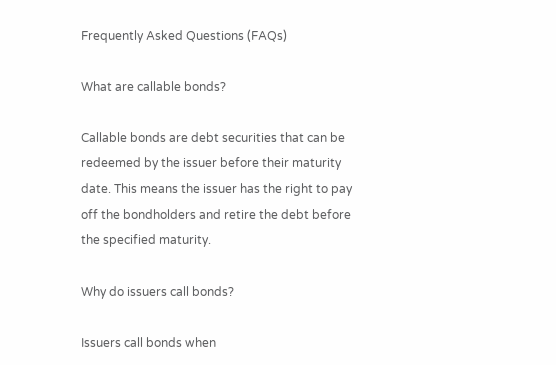Frequently Asked Questions (FAQs)

What are callable bonds?

Callable bonds are debt securities that can be redeemed by the issuer before their maturity date. This means the issuer has the right to pay off the bondholders and retire the debt before the specified maturity.

Why do issuers call bonds?

Issuers call bonds when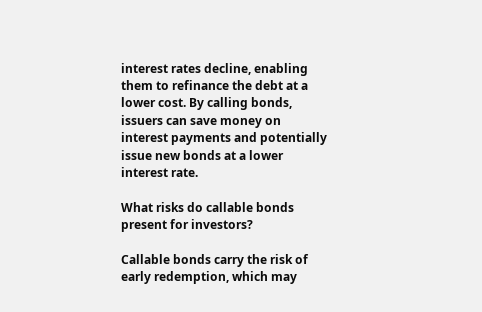interest rates decline, enabling them to refinance the debt at a lower cost. By calling bonds, issuers can save money on interest payments and potentially issue new bonds at a lower interest rate.

What risks do callable bonds present for investors?

Callable bonds carry the risk of early redemption, which may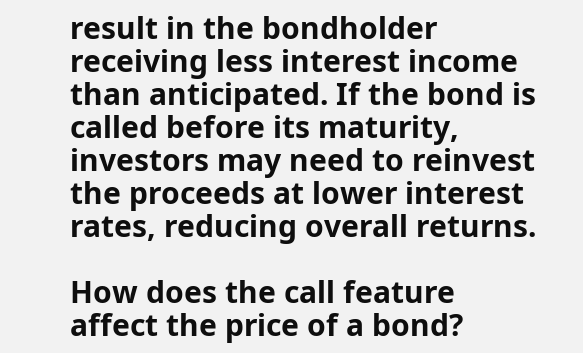result in the bondholder receiving less interest income than anticipated. If the bond is called before its maturity, investors may need to reinvest the proceeds at lower interest rates, reducing overall returns.

How does the call feature affect the price of a bond?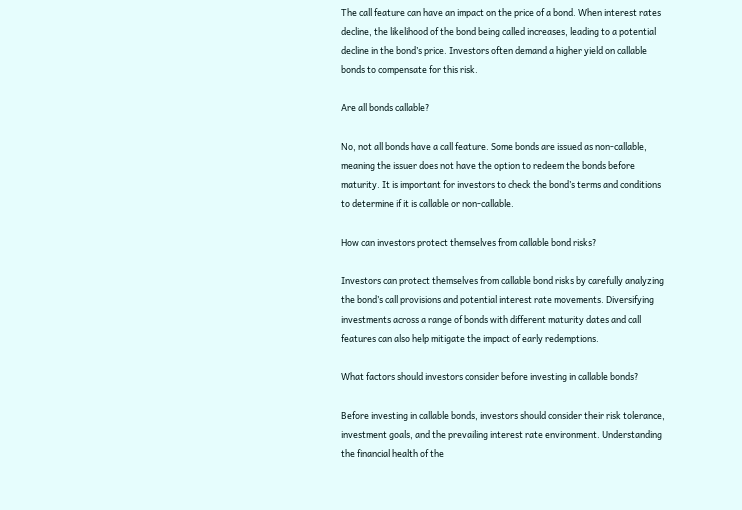The call feature can have an impact on the price of a bond. When interest rates decline, the likelihood of the bond being called increases, leading to a potential decline in the bond’s price. Investors often demand a higher yield on callable bonds to compensate for this risk.

Are all bonds callable?

No, not all bonds have a call feature. Some bonds are issued as non-callable, meaning the issuer does not have the option to redeem the bonds before maturity. It is important for investors to check the bond’s terms and conditions to determine if it is callable or non-callable.

How can investors protect themselves from callable bond risks?

Investors can protect themselves from callable bond risks by carefully analyzing the bond’s call provisions and potential interest rate movements. Diversifying investments across a range of bonds with different maturity dates and call features can also help mitigate the impact of early redemptions.

What factors should investors consider before investing in callable bonds?

Before investing in callable bonds, investors should consider their risk tolerance, investment goals, and the prevailing interest rate environment. Understanding the financial health of the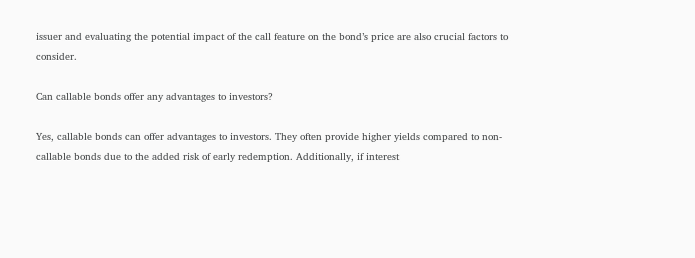issuer and evaluating the potential impact of the call feature on the bond’s price are also crucial factors to consider.

Can callable bonds offer any advantages to investors?

Yes, callable bonds can offer advantages to investors. They often provide higher yields compared to non-callable bonds due to the added risk of early redemption. Additionally, if interest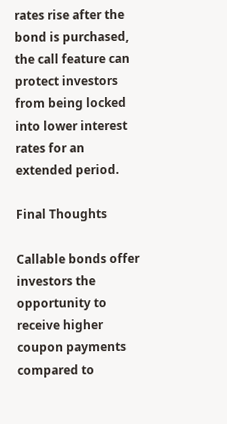rates rise after the bond is purchased, the call feature can protect investors from being locked into lower interest rates for an extended period.

Final Thoughts

Callable bonds offer investors the opportunity to receive higher coupon payments compared to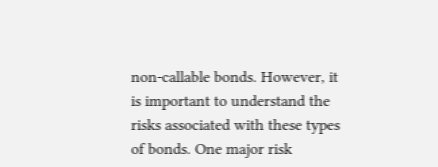non-callable bonds. However, it is important to understand the risks associated with these types of bonds. One major risk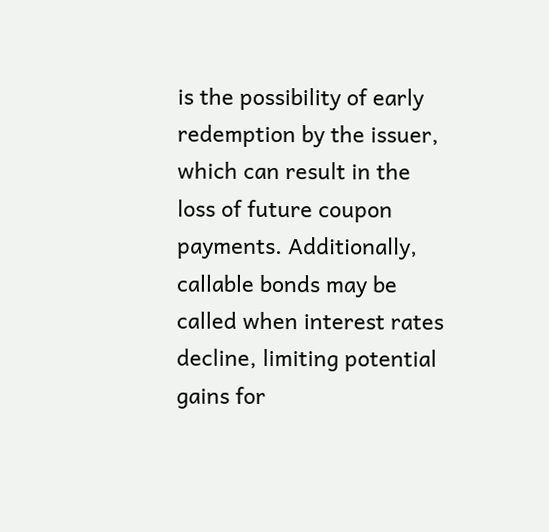is the possibility of early redemption by the issuer, which can result in the loss of future coupon payments. Additionally, callable bonds may be called when interest rates decline, limiting potential gains for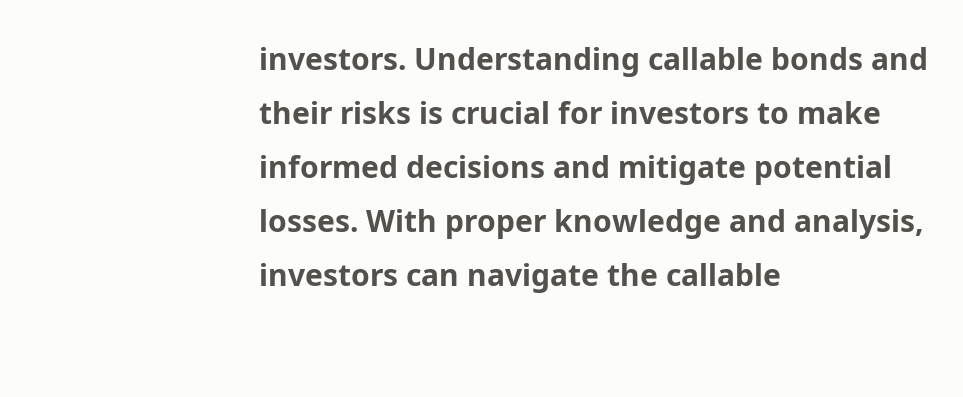investors. Understanding callable bonds and their risks is crucial for investors to make informed decisions and mitigate potential losses. With proper knowledge and analysis, investors can navigate the callable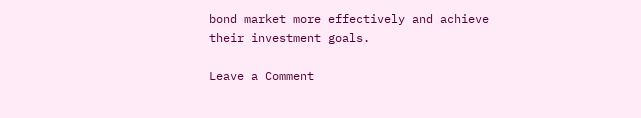bond market more effectively and achieve their investment goals.

Leave a Comment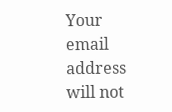Your email address will not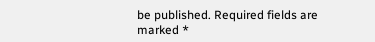be published. Required fields are marked *